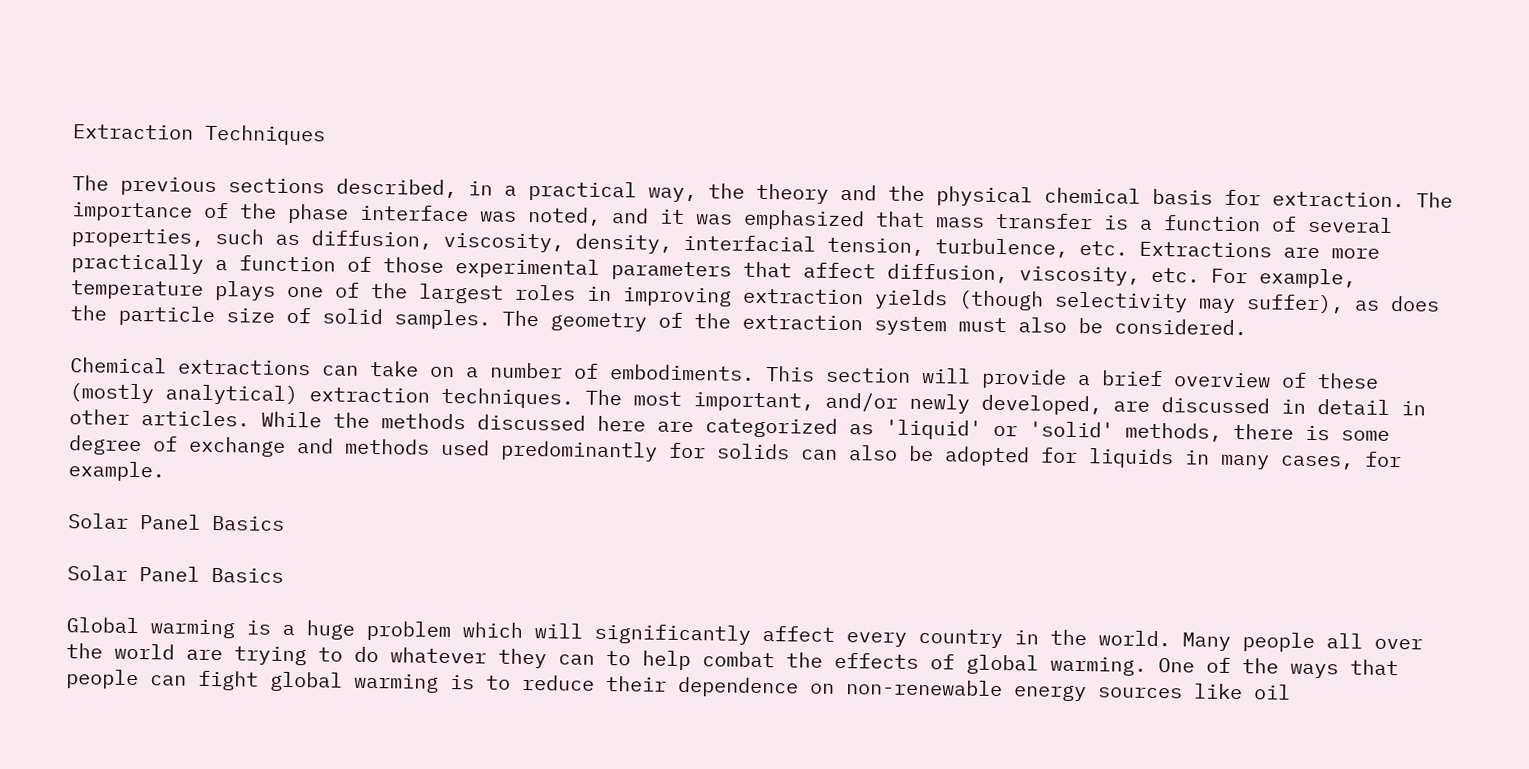Extraction Techniques

The previous sections described, in a practical way, the theory and the physical chemical basis for extraction. The importance of the phase interface was noted, and it was emphasized that mass transfer is a function of several properties, such as diffusion, viscosity, density, interfacial tension, turbulence, etc. Extractions are more practically a function of those experimental parameters that affect diffusion, viscosity, etc. For example, temperature plays one of the largest roles in improving extraction yields (though selectivity may suffer), as does the particle size of solid samples. The geometry of the extraction system must also be considered.

Chemical extractions can take on a number of embodiments. This section will provide a brief overview of these (mostly analytical) extraction techniques. The most important, and/or newly developed, are discussed in detail in other articles. While the methods discussed here are categorized as 'liquid' or 'solid' methods, there is some degree of exchange and methods used predominantly for solids can also be adopted for liquids in many cases, for example.

Solar Panel Basics

Solar Panel Basics

Global warming is a huge problem which will significantly affect every country in the world. Many people all over the world are trying to do whatever they can to help combat the effects of global warming. One of the ways that people can fight global warming is to reduce their dependence on non-renewable energy sources like oil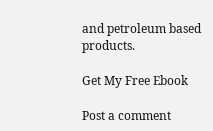and petroleum based products.

Get My Free Ebook

Post a comment